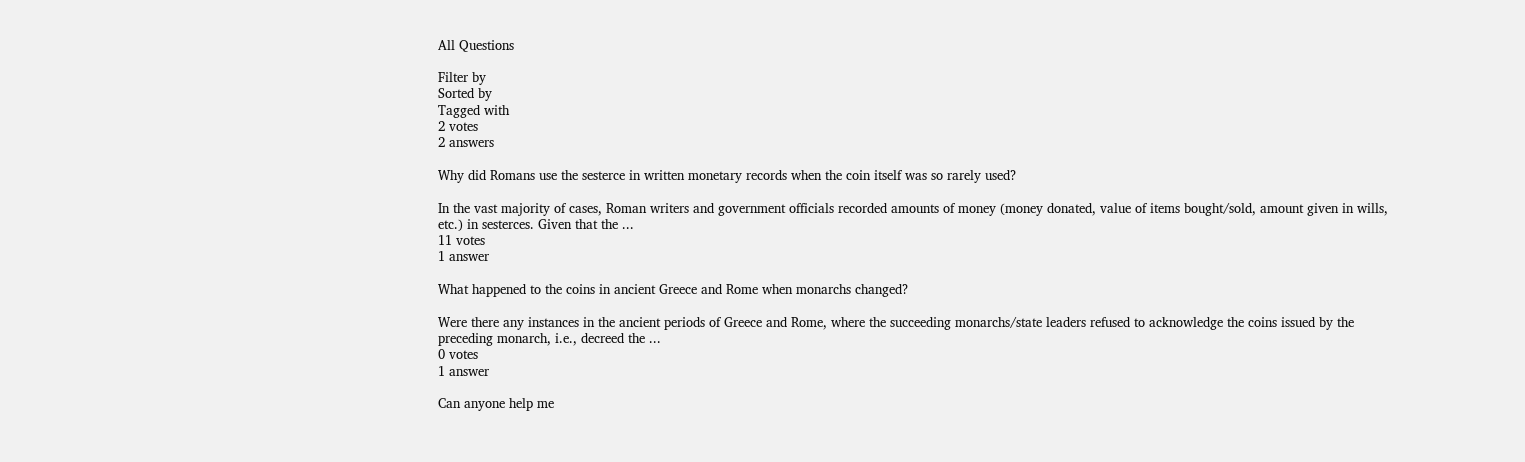All Questions

Filter by
Sorted by
Tagged with
2 votes
2 answers

Why did Romans use the sesterce in written monetary records when the coin itself was so rarely used?

In the vast majority of cases, Roman writers and government officials recorded amounts of money (money donated, value of items bought/sold, amount given in wills, etc.) in sesterces. Given that the ...
11 votes
1 answer

What happened to the coins in ancient Greece and Rome when monarchs changed?

Were there any instances in the ancient periods of Greece and Rome, where the succeeding monarchs/state leaders refused to acknowledge the coins issued by the preceding monarch, i.e., decreed the ...
0 votes
1 answer

Can anyone help me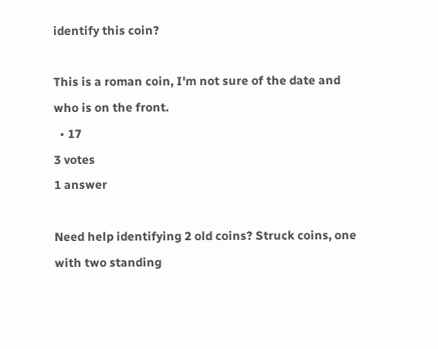identify this coin?

This is a roman coin, I'm not sure of the date and who is on the front.
  • 17
3 votes
1 answer

Need help identifying 2 old coins? Struck coins, one with two standing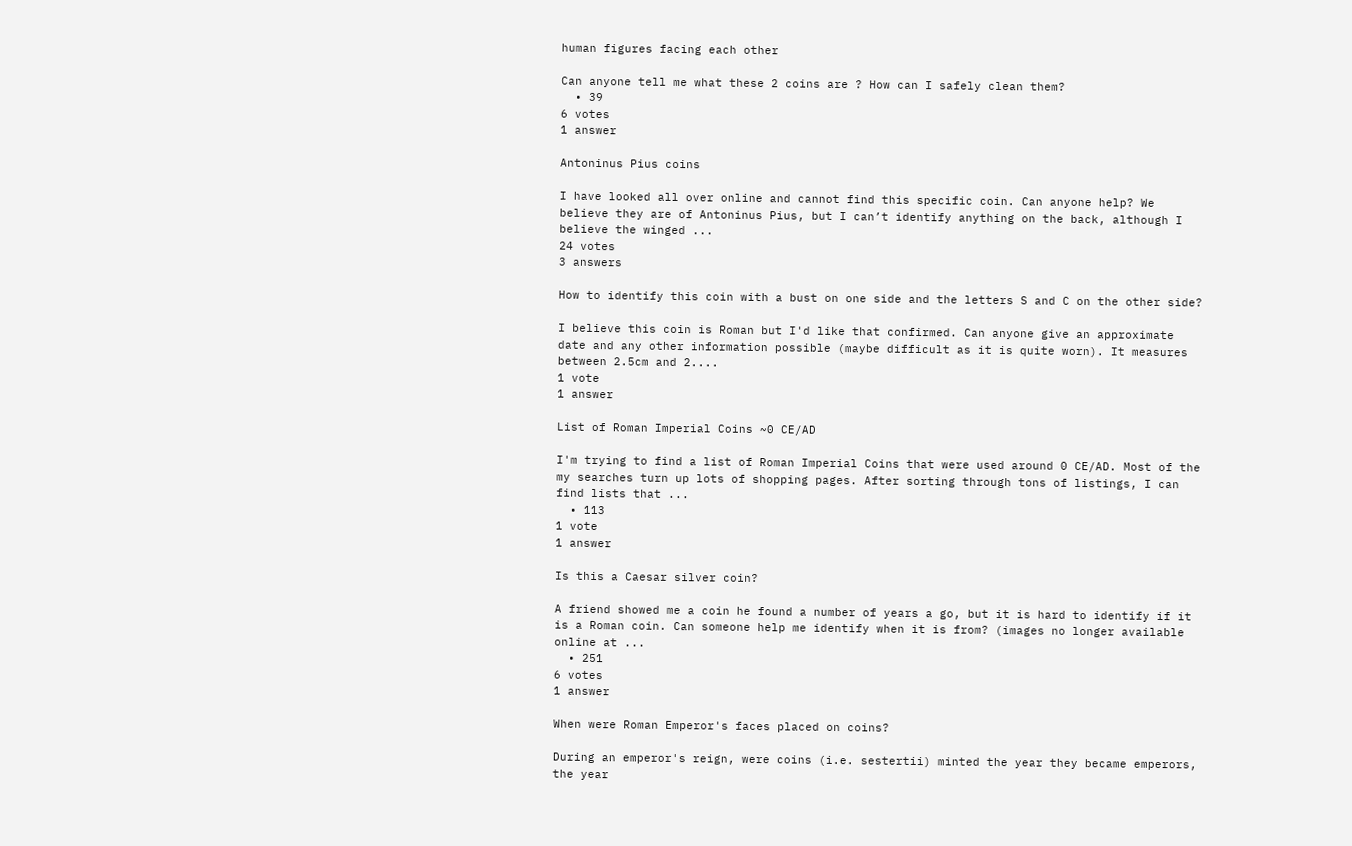human figures facing each other

Can anyone tell me what these 2 coins are ? How can I safely clean them?
  • 39
6 votes
1 answer

Antoninus Pius coins

I have looked all over online and cannot find this specific coin. Can anyone help? We believe they are of Antoninus Pius, but I can’t identify anything on the back, although I believe the winged ...
24 votes
3 answers

How to identify this coin with a bust on one side and the letters S and C on the other side?

I believe this coin is Roman but I'd like that confirmed. Can anyone give an approximate date and any other information possible (maybe difficult as it is quite worn). It measures between 2.5cm and 2....
1 vote
1 answer

List of Roman Imperial Coins ~0 CE/AD

I'm trying to find a list of Roman Imperial Coins that were used around 0 CE/AD. Most of the my searches turn up lots of shopping pages. After sorting through tons of listings, I can find lists that ...
  • 113
1 vote
1 answer

Is this a Caesar silver coin?

A friend showed me a coin he found a number of years a go, but it is hard to identify if it is a Roman coin. Can someone help me identify when it is from? (images no longer available online at ...
  • 251
6 votes
1 answer

When were Roman Emperor's faces placed on coins?

During an emperor's reign, were coins (i.e. sestertii) minted the year they became emperors, the year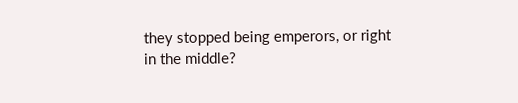they stopped being emperors, or right in the middle?